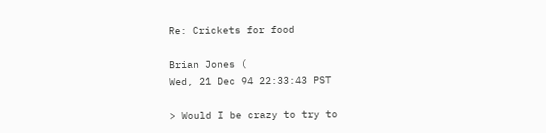Re: Crickets for food

Brian Jones (
Wed, 21 Dec 94 22:33:43 PST

> Would I be crazy to try to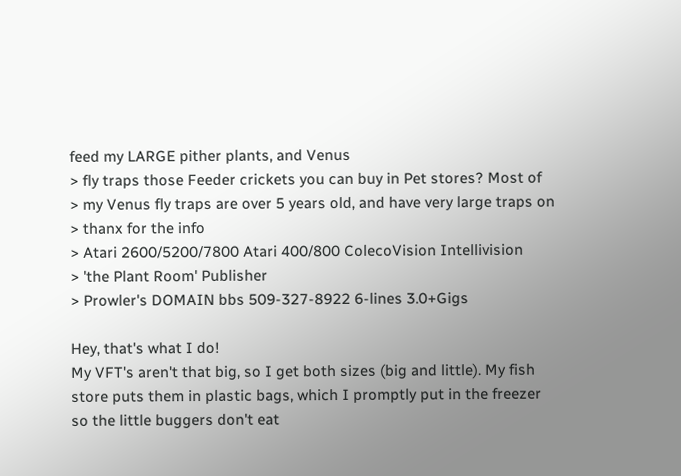feed my LARGE pither plants, and Venus
> fly traps those Feeder crickets you can buy in Pet stores? Most of
> my Venus fly traps are over 5 years old, and have very large traps on
> thanx for the info
> Atari 2600/5200/7800 Atari 400/800 ColecoVision Intellivision
> 'the Plant Room' Publisher
> Prowler's DOMAIN bbs 509-327-8922 6-lines 3.0+Gigs

Hey, that's what I do!
My VFT's aren't that big, so I get both sizes (big and little). My fish
store puts them in plastic bags, which I promptly put in the freezer
so the little buggers don't eat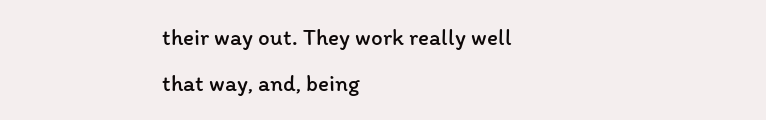their way out. They work really well
that way, and, being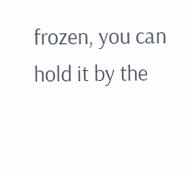frozen, you can hold it by the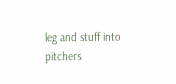leg and stuff into
pitchers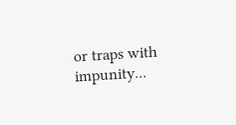or traps with impunity...